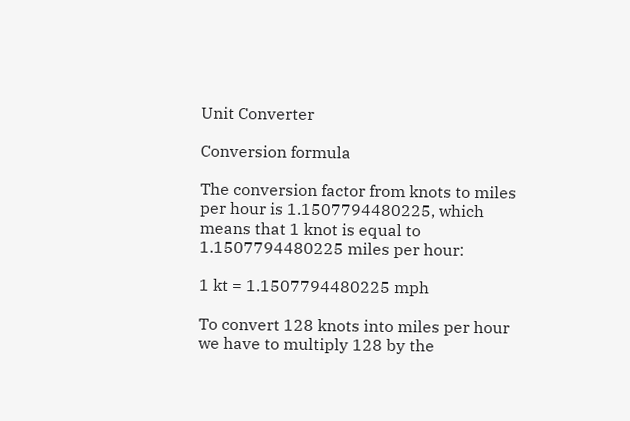Unit Converter

Conversion formula

The conversion factor from knots to miles per hour is 1.1507794480225, which means that 1 knot is equal to 1.1507794480225 miles per hour:

1 kt = 1.1507794480225 mph

To convert 128 knots into miles per hour we have to multiply 128 by the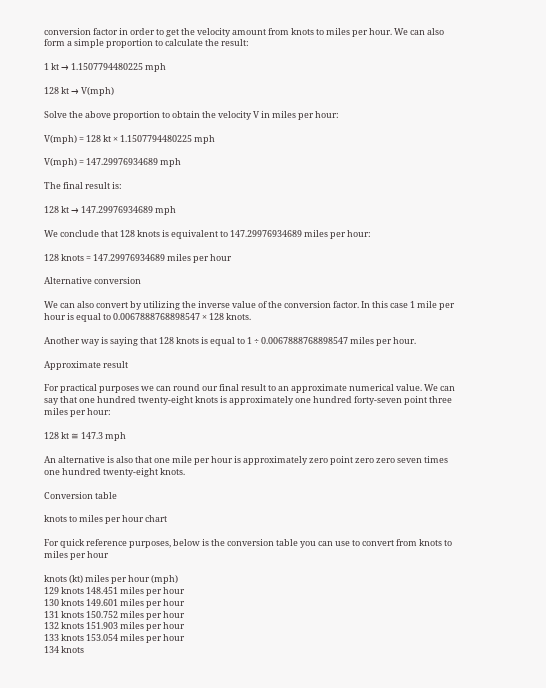conversion factor in order to get the velocity amount from knots to miles per hour. We can also form a simple proportion to calculate the result:

1 kt → 1.1507794480225 mph

128 kt → V(mph)

Solve the above proportion to obtain the velocity V in miles per hour:

V(mph) = 128 kt × 1.1507794480225 mph

V(mph) = 147.29976934689 mph

The final result is:

128 kt → 147.29976934689 mph

We conclude that 128 knots is equivalent to 147.29976934689 miles per hour:

128 knots = 147.29976934689 miles per hour

Alternative conversion

We can also convert by utilizing the inverse value of the conversion factor. In this case 1 mile per hour is equal to 0.0067888768898547 × 128 knots.

Another way is saying that 128 knots is equal to 1 ÷ 0.0067888768898547 miles per hour.

Approximate result

For practical purposes we can round our final result to an approximate numerical value. We can say that one hundred twenty-eight knots is approximately one hundred forty-seven point three miles per hour:

128 kt ≅ 147.3 mph

An alternative is also that one mile per hour is approximately zero point zero zero seven times one hundred twenty-eight knots.

Conversion table

knots to miles per hour chart

For quick reference purposes, below is the conversion table you can use to convert from knots to miles per hour

knots (kt) miles per hour (mph)
129 knots 148.451 miles per hour
130 knots 149.601 miles per hour
131 knots 150.752 miles per hour
132 knots 151.903 miles per hour
133 knots 153.054 miles per hour
134 knots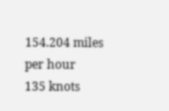154.204 miles per hour
135 knots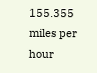155.355 miles per hour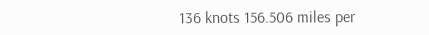136 knots 156.506 miles per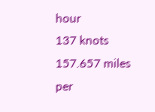hour
137 knots 157.657 miles per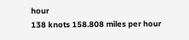hour
138 knots 158.808 miles per hour